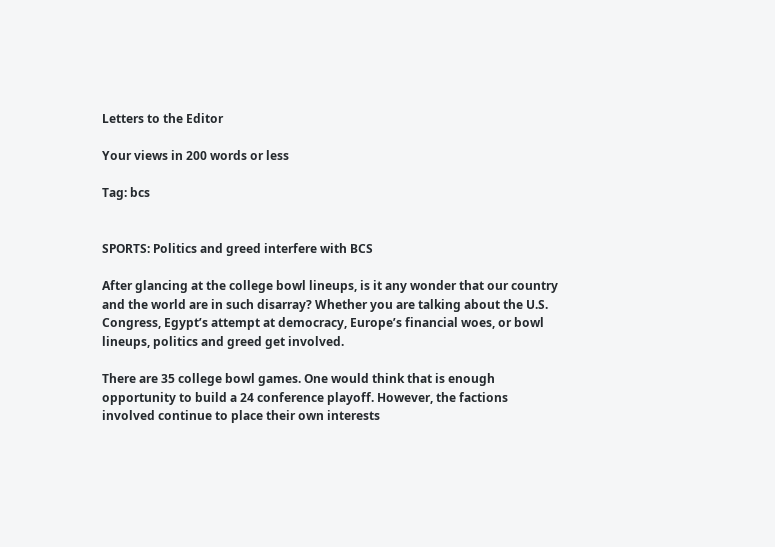Letters to the Editor

Your views in 200 words or less

Tag: bcs


SPORTS: Politics and greed interfere with BCS

After glancing at the college bowl lineups, is it any wonder that our country and the world are in such disarray? Whether you are talking about the U.S. Congress, Egypt’s attempt at democracy, Europe’s financial woes, or bowl lineups, politics and greed get involved.

There are 35 college bowl games. One would think that is enough opportunity to build a 24 conference playoff. However, the factions involved continue to place their own interests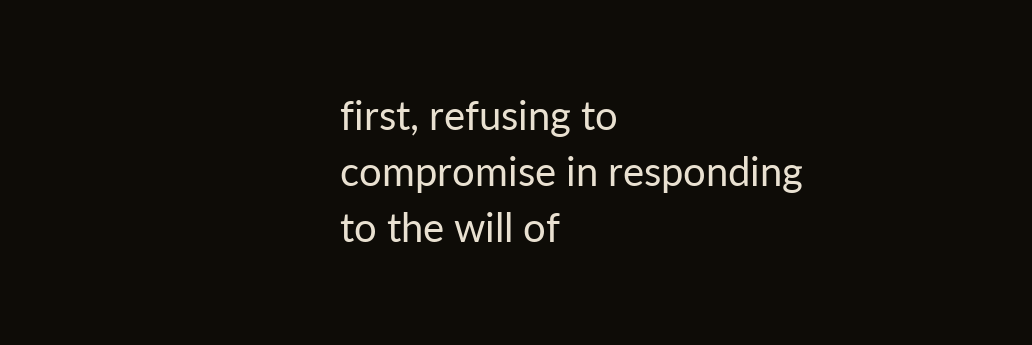first, refusing to compromise in responding to the will of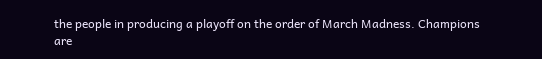the people in producing a playoff on the order of March Madness. Champions are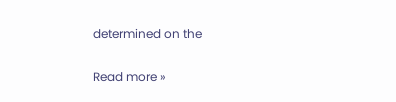determined on the

Read more »